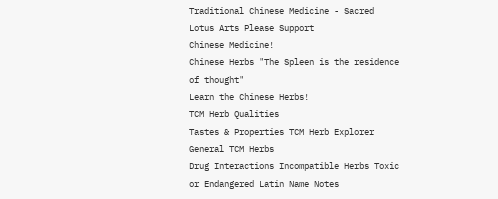Traditional Chinese Medicine - Sacred Lotus Arts Please Support
Chinese Medicine!
Chinese Herbs "The Spleen is the residence of thought"
Learn the Chinese Herbs!
TCM Herb Qualities
Tastes & Properties TCM Herb Explorer
General TCM Herbs
Drug Interactions Incompatible Herbs Toxic or Endangered Latin Name Notes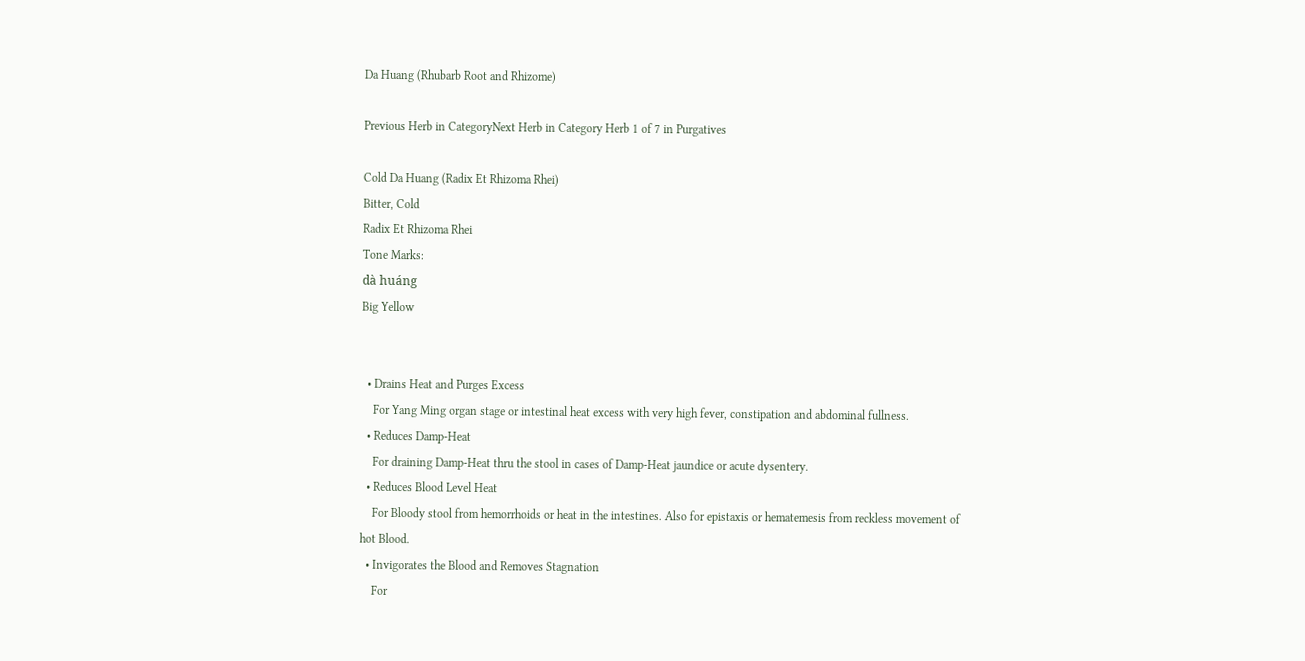Da Huang (Rhubarb Root and Rhizome)

Previous Herb in CategoryNext Herb in Category Herb 1 of 7 in Purgatives

Cold Da Huang (Radix Et Rhizoma Rhei)
Bitter, Cold
Radix Et Rhizoma Rhei
Tone Marks:
dà huáng
Big Yellow


  • Drains Heat and Purges Excess
    For Yang Ming organ stage or intestinal heat excess with very high fever, constipation and abdominal fullness.
  • Reduces Damp-Heat
    For draining Damp-Heat thru the stool in cases of Damp-Heat jaundice or acute dysentery.
  • Reduces Blood Level Heat
    For Bloody stool from hemorrhoids or heat in the intestines. Also for epistaxis or hematemesis from reckless movement of hot Blood.
  • Invigorates the Blood and Removes Stagnation
    For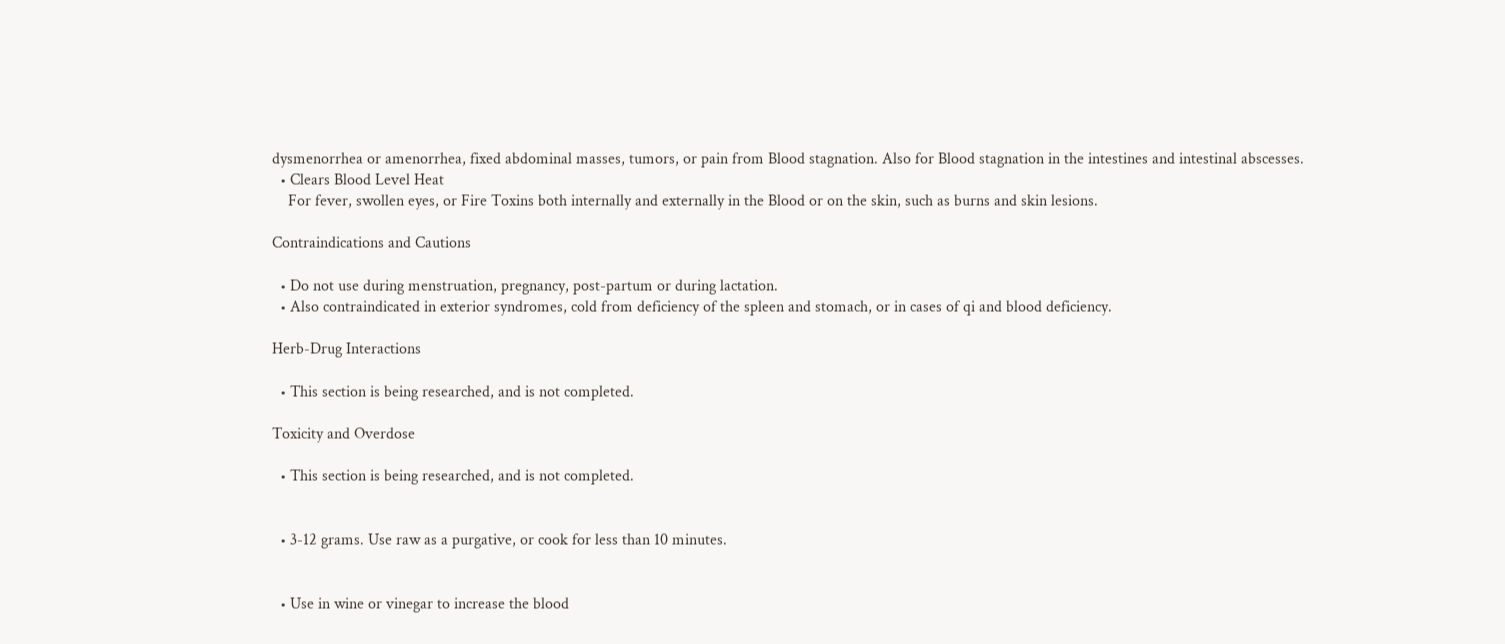dysmenorrhea or amenorrhea, fixed abdominal masses, tumors, or pain from Blood stagnation. Also for Blood stagnation in the intestines and intestinal abscesses.
  • Clears Blood Level Heat
    For fever, swollen eyes, or Fire Toxins both internally and externally in the Blood or on the skin, such as burns and skin lesions.

Contraindications and Cautions

  • Do not use during menstruation, pregnancy, post-partum or during lactation.
  • Also contraindicated in exterior syndromes, cold from deficiency of the spleen and stomach, or in cases of qi and blood deficiency.

Herb-Drug Interactions

  • This section is being researched, and is not completed.

Toxicity and Overdose

  • This section is being researched, and is not completed.


  • 3-12 grams. Use raw as a purgative, or cook for less than 10 minutes.


  • Use in wine or vinegar to increase the blood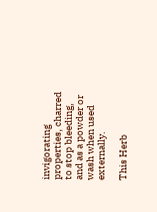invigorating properties, charred to stop bleeding, and as a powder or wash when used externally.

This Herb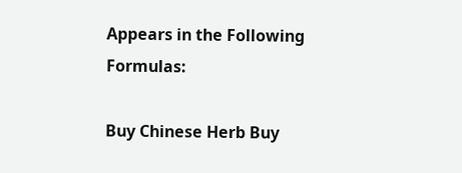Appears in the Following Formulas:

Buy Chinese Herb Buy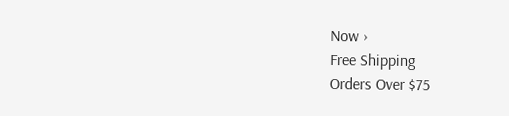Now ›
Free Shipping
Orders Over $75